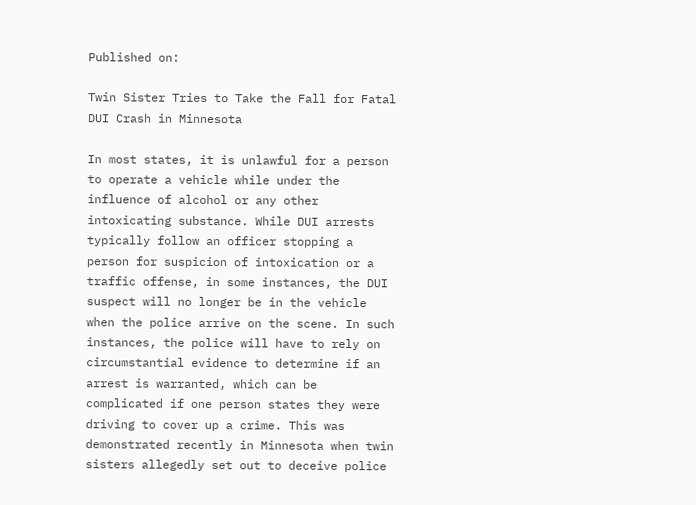Published on:

Twin Sister Tries to Take the Fall for Fatal DUI Crash in Minnesota

In most states, it is unlawful for a person to operate a vehicle while under the influence of alcohol or any other intoxicating substance. While DUI arrests typically follow an officer stopping a person for suspicion of intoxication or a traffic offense, in some instances, the DUI suspect will no longer be in the vehicle when the police arrive on the scene. In such instances, the police will have to rely on circumstantial evidence to determine if an arrest is warranted, which can be complicated if one person states they were driving to cover up a crime. This was demonstrated recently in Minnesota when twin sisters allegedly set out to deceive police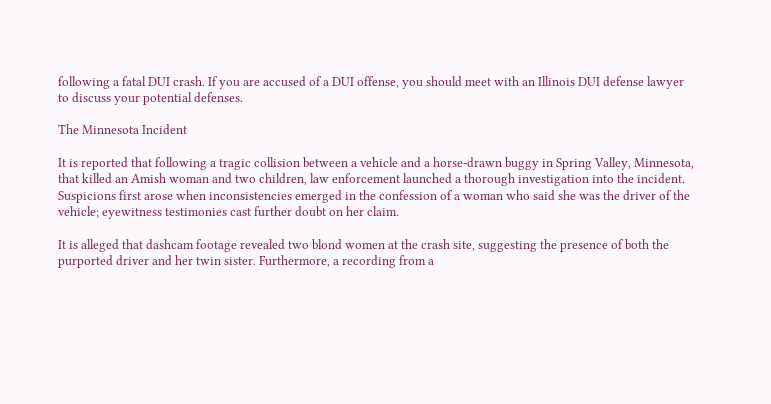following a fatal DUI crash. If you are accused of a DUI offense, you should meet with an Illinois DUI defense lawyer to discuss your potential defenses.

The Minnesota Incident

It is reported that following a tragic collision between a vehicle and a horse-drawn buggy in Spring Valley, Minnesota, that killed an Amish woman and two children, law enforcement launched a thorough investigation into the incident. Suspicions first arose when inconsistencies emerged in the confession of a woman who said she was the driver of the vehicle; eyewitness testimonies cast further doubt on her claim.

It is alleged that dashcam footage revealed two blond women at the crash site, suggesting the presence of both the purported driver and her twin sister. Furthermore, a recording from a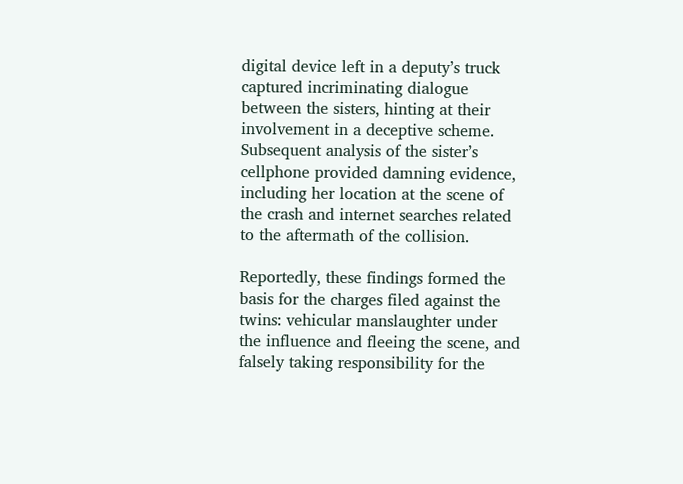digital device left in a deputy’s truck captured incriminating dialogue between the sisters, hinting at their involvement in a deceptive scheme. Subsequent analysis of the sister’s cellphone provided damning evidence, including her location at the scene of the crash and internet searches related to the aftermath of the collision.

Reportedly, these findings formed the basis for the charges filed against the twins: vehicular manslaughter under the influence and fleeing the scene, and falsely taking responsibility for the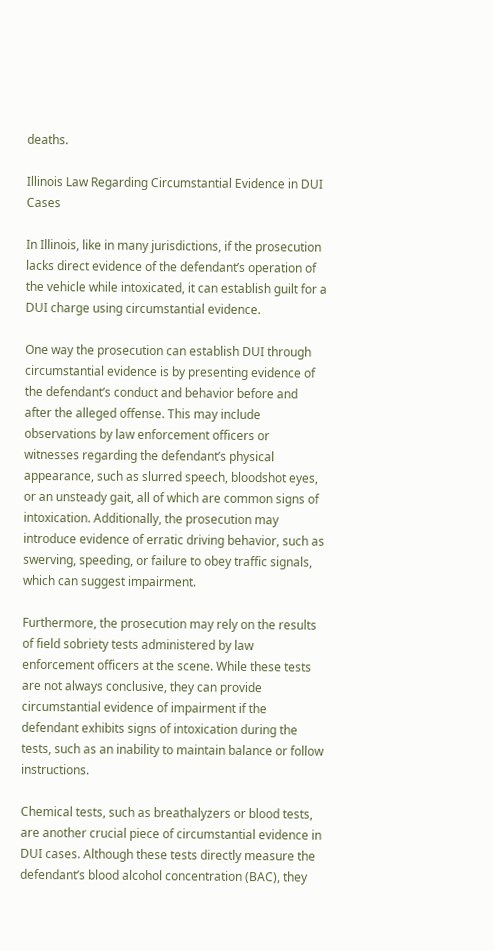deaths.

Illinois Law Regarding Circumstantial Evidence in DUI Cases

In Illinois, like in many jurisdictions, if the prosecution lacks direct evidence of the defendant’s operation of the vehicle while intoxicated, it can establish guilt for a DUI charge using circumstantial evidence.

One way the prosecution can establish DUI through circumstantial evidence is by presenting evidence of the defendant’s conduct and behavior before and after the alleged offense. This may include observations by law enforcement officers or witnesses regarding the defendant’s physical appearance, such as slurred speech, bloodshot eyes, or an unsteady gait, all of which are common signs of intoxication. Additionally, the prosecution may introduce evidence of erratic driving behavior, such as swerving, speeding, or failure to obey traffic signals, which can suggest impairment.

Furthermore, the prosecution may rely on the results of field sobriety tests administered by law enforcement officers at the scene. While these tests are not always conclusive, they can provide circumstantial evidence of impairment if the defendant exhibits signs of intoxication during the tests, such as an inability to maintain balance or follow instructions.

Chemical tests, such as breathalyzers or blood tests, are another crucial piece of circumstantial evidence in DUI cases. Although these tests directly measure the defendant’s blood alcohol concentration (BAC), they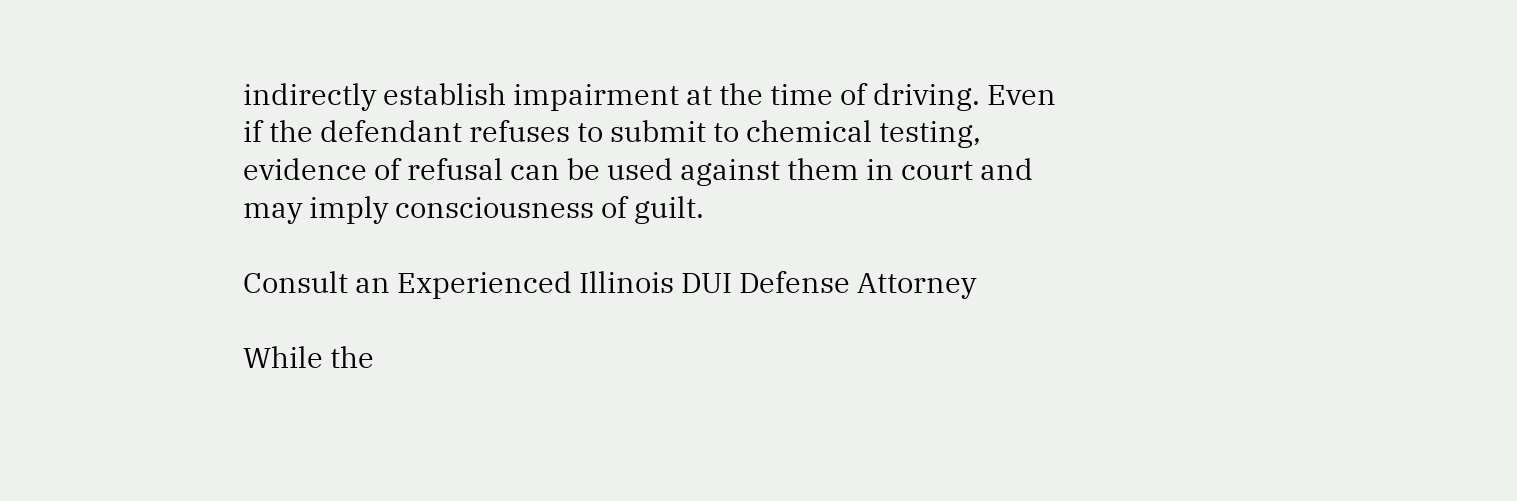indirectly establish impairment at the time of driving. Even if the defendant refuses to submit to chemical testing, evidence of refusal can be used against them in court and may imply consciousness of guilt.

Consult an Experienced Illinois DUI Defense Attorney

While the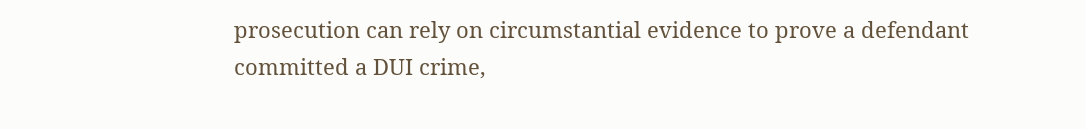prosecution can rely on circumstantial evidence to prove a defendant committed a DUI crime,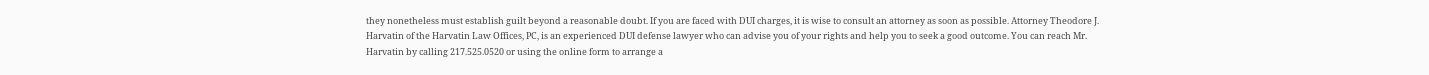they nonetheless must establish guilt beyond a reasonable doubt. If you are faced with DUI charges, it is wise to consult an attorney as soon as possible. Attorney Theodore J. Harvatin of the Harvatin Law Offices, PC, is an experienced DUI defense lawyer who can advise you of your rights and help you to seek a good outcome. You can reach Mr. Harvatin by calling 217.525.0520 or using the online form to arrange a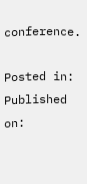conference.

Posted in:
Published on: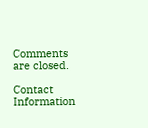Comments are closed.

Contact Information